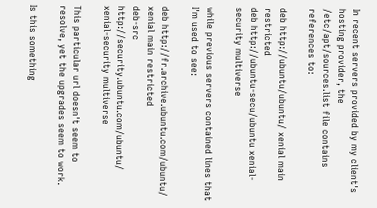In recent servers provided by my client's hosting provider, the /etc/apt/sources.list file contains references to:

deb http://ubuntu/ubuntu/ xenial main restricted
deb http://ubuntu-secu/ubuntu xenial-security multiverse

while previous servers contained lines that I'm used to see:

deb http://fr.archive.ubuntu.com/ubuntu/ xenial main restricted
deb-src http://security.ubuntu.com/ubuntu/ xenial-security multiverse

This particular url doesn't seem to resolve, yet the upgrades seem to work.

Is this something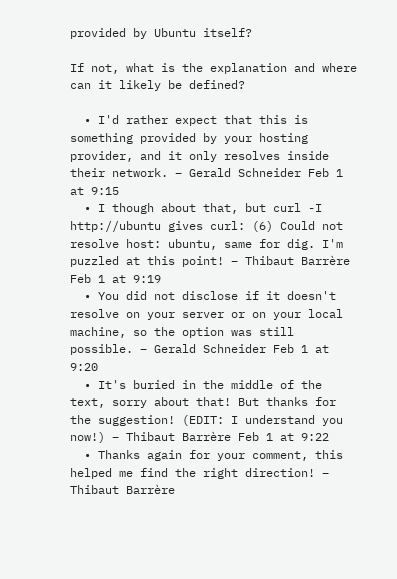provided by Ubuntu itself?

If not, what is the explanation and where can it likely be defined?

  • I'd rather expect that this is something provided by your hosting provider, and it only resolves inside their network. – Gerald Schneider Feb 1 at 9:15
  • I though about that, but curl -I http://ubuntu gives curl: (6) Could not resolve host: ubuntu, same for dig. I'm puzzled at this point! – Thibaut Barrère Feb 1 at 9:19
  • You did not disclose if it doesn't resolve on your server or on your local machine, so the option was still possible. – Gerald Schneider Feb 1 at 9:20
  • It's buried in the middle of the text, sorry about that! But thanks for the suggestion! (EDIT: I understand you now!) – Thibaut Barrère Feb 1 at 9:22
  • Thanks again for your comment, this helped me find the right direction! – Thibaut Barrère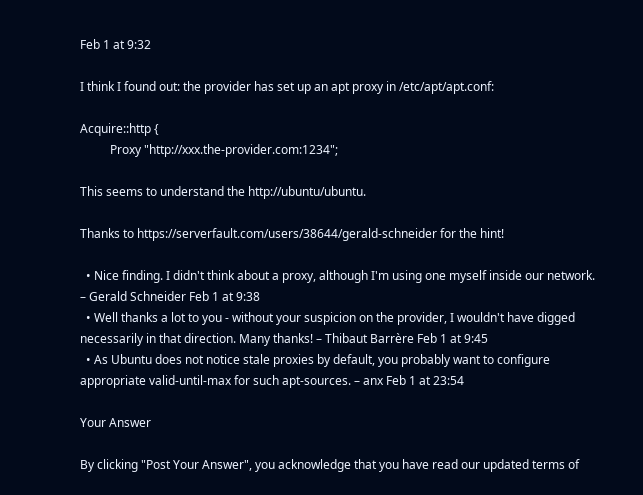Feb 1 at 9:32

I think I found out: the provider has set up an apt proxy in /etc/apt/apt.conf:

Acquire::http {
          Proxy "http://xxx.the-provider.com:1234";

This seems to understand the http://ubuntu/ubuntu.

Thanks to https://serverfault.com/users/38644/gerald-schneider for the hint!

  • Nice finding. I didn't think about a proxy, although I'm using one myself inside our network. – Gerald Schneider Feb 1 at 9:38
  • Well thanks a lot to you - without your suspicion on the provider, I wouldn't have digged necessarily in that direction. Many thanks! – Thibaut Barrère Feb 1 at 9:45
  • As Ubuntu does not notice stale proxies by default, you probably want to configure appropriate valid-until-max for such apt-sources. – anx Feb 1 at 23:54

Your Answer

By clicking "Post Your Answer", you acknowledge that you have read our updated terms of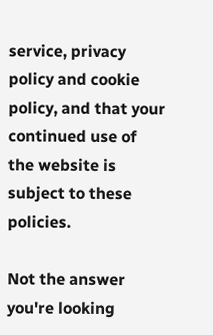service, privacy policy and cookie policy, and that your continued use of the website is subject to these policies.

Not the answer you're looking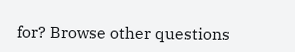for? Browse other questions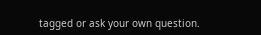tagged or ask your own question.